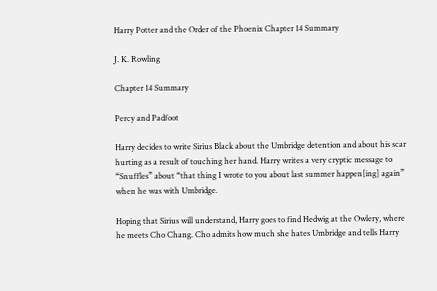Harry Potter and the Order of the Phoenix Chapter 14 Summary

J. K. Rowling

Chapter 14 Summary

Percy and Padfoot

Harry decides to write Sirius Black about the Umbridge detention and about his scar hurting as a result of touching her hand. Harry writes a very cryptic message to “Snuffles” about “that thing I wrote to you about last summer happen[ing] again” when he was with Umbridge.

Hoping that Sirius will understand, Harry goes to find Hedwig at the Owlery, where he meets Cho Chang. Cho admits how much she hates Umbridge and tells Harry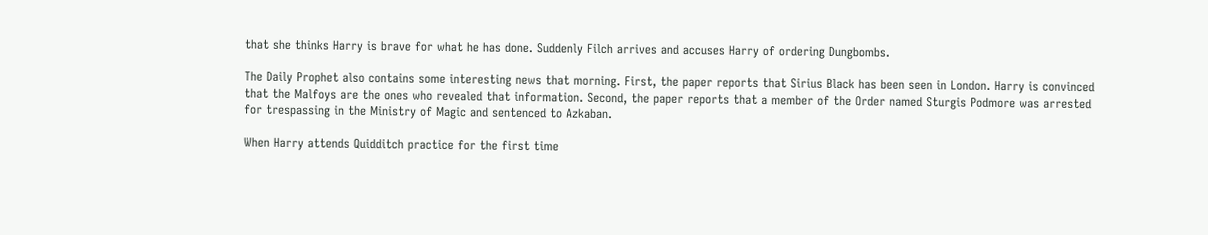that she thinks Harry is brave for what he has done. Suddenly Filch arrives and accuses Harry of ordering Dungbombs.

The Daily Prophet also contains some interesting news that morning. First, the paper reports that Sirius Black has been seen in London. Harry is convinced that the Malfoys are the ones who revealed that information. Second, the paper reports that a member of the Order named Sturgis Podmore was arrested for trespassing in the Ministry of Magic and sentenced to Azkaban.

When Harry attends Quidditch practice for the first time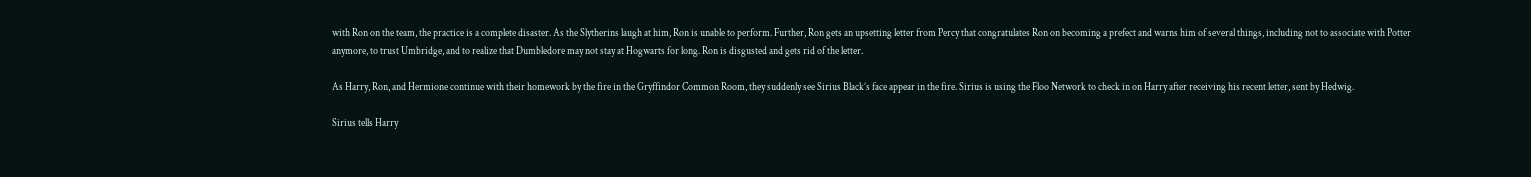with Ron on the team, the practice is a complete disaster. As the Slytherins laugh at him, Ron is unable to perform. Further, Ron gets an upsetting letter from Percy that congratulates Ron on becoming a prefect and warns him of several things, including not to associate with Potter anymore, to trust Umbridge, and to realize that Dumbledore may not stay at Hogwarts for long. Ron is disgusted and gets rid of the letter.

As Harry, Ron, and Hermione continue with their homework by the fire in the Gryffindor Common Room, they suddenly see Sirius Black’s face appear in the fire. Sirius is using the Floo Network to check in on Harry after receiving his recent letter, sent by Hedwig.

Sirius tells Harry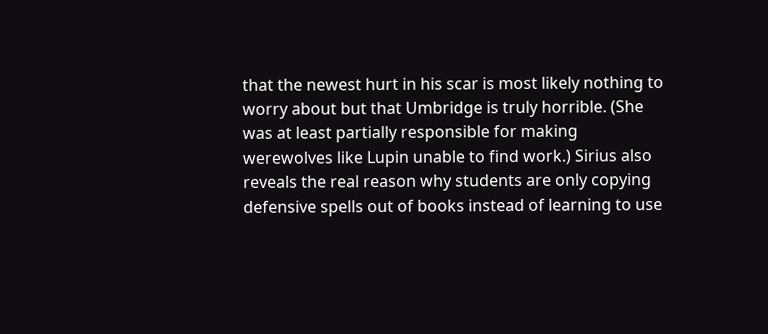that the newest hurt in his scar is most likely nothing to worry about but that Umbridge is truly horrible. (She was at least partially responsible for making werewolves like Lupin unable to find work.) Sirius also reveals the real reason why students are only copying defensive spells out of books instead of learning to use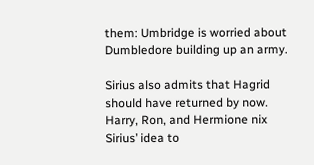them: Umbridge is worried about Dumbledore building up an army.

Sirius also admits that Hagrid should have returned by now. Harry, Ron, and Hermione nix Sirius’ idea to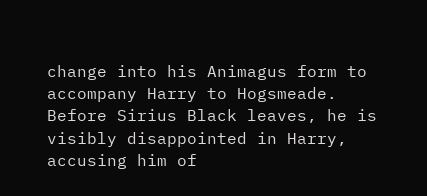change into his Animagus form to accompany Harry to Hogsmeade. Before Sirius Black leaves, he is visibly disappointed in Harry, accusing him of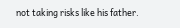not taking risks like his father.